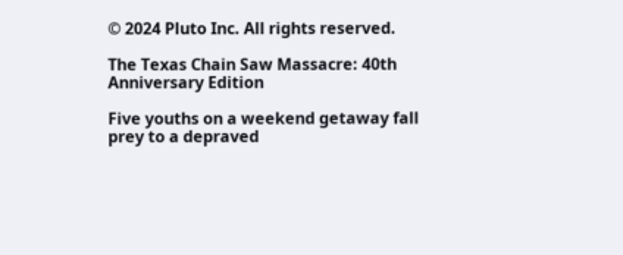© 2024 Pluto Inc. All rights reserved.

The Texas Chain Saw Massacre: 40th Anniversary Edition

Five youths on a weekend getaway fall prey to a depraved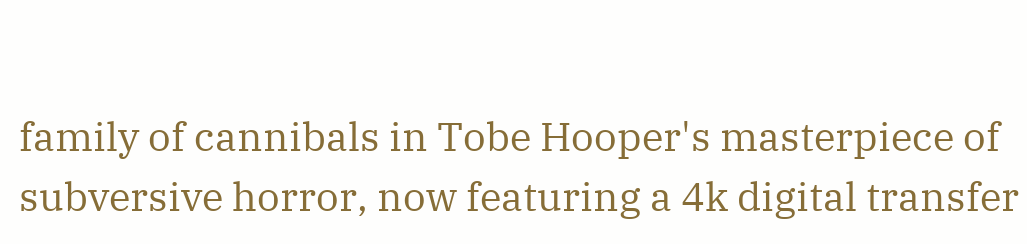family of cannibals in Tobe Hooper's masterpiece of subversive horror, now featuring a 4k digital transfer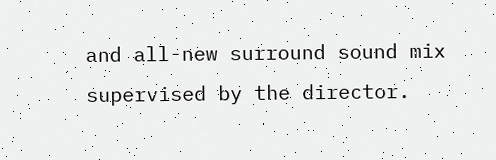and all-new surround sound mix supervised by the director.